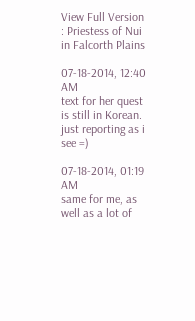View Full Version : Priestess of Nui in Falcorth Plains

07-18-2014, 12:40 AM
text for her quest is still in Korean. just reporting as i see =)

07-18-2014, 01:19 AM
same for me, as well as a lot of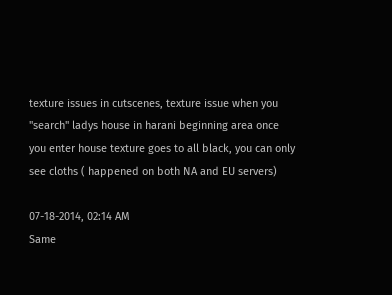texture issues in cutscenes, texture issue when you "search" ladys house in harani beginning area once you enter house texture goes to all black, you can only see cloths ( happened on both NA and EU servers)

07-18-2014, 02:14 AM
Same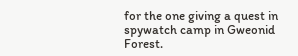for the one giving a quest in spywatch camp in Gweonid Forest.